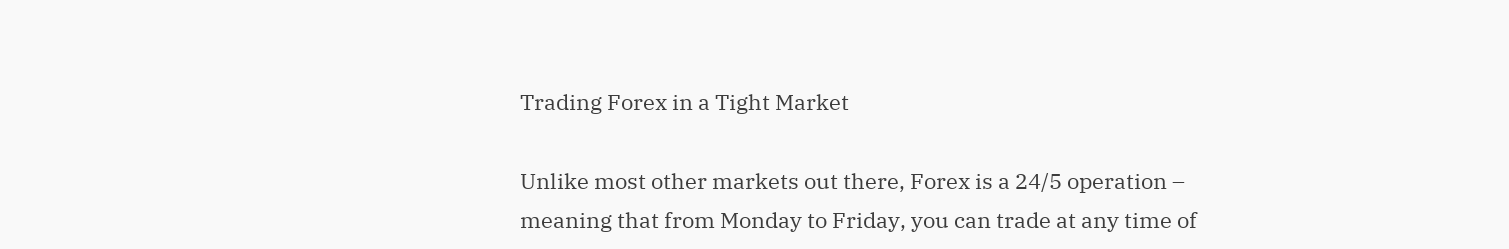Trading Forex in a Tight Market

Unlike most other markets out there, Forex is a 24/5 operation – meaning that from Monday to Friday, you can trade at any time of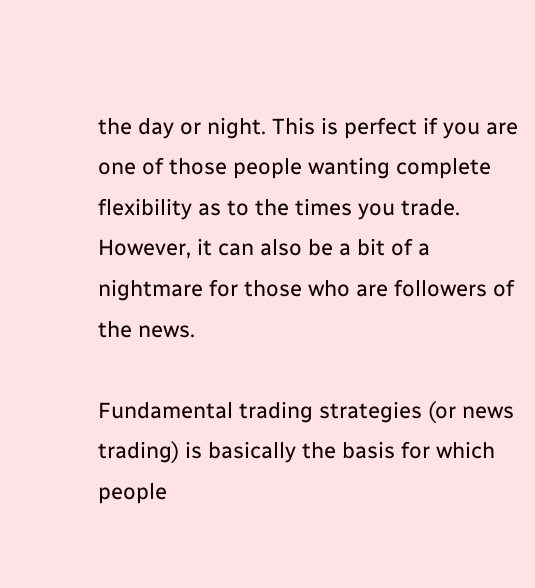the day or night. This is perfect if you are one of those people wanting complete flexibility as to the times you trade. However, it can also be a bit of a nightmare for those who are followers of the news.

Fundamental trading strategies (or news trading) is basically the basis for which people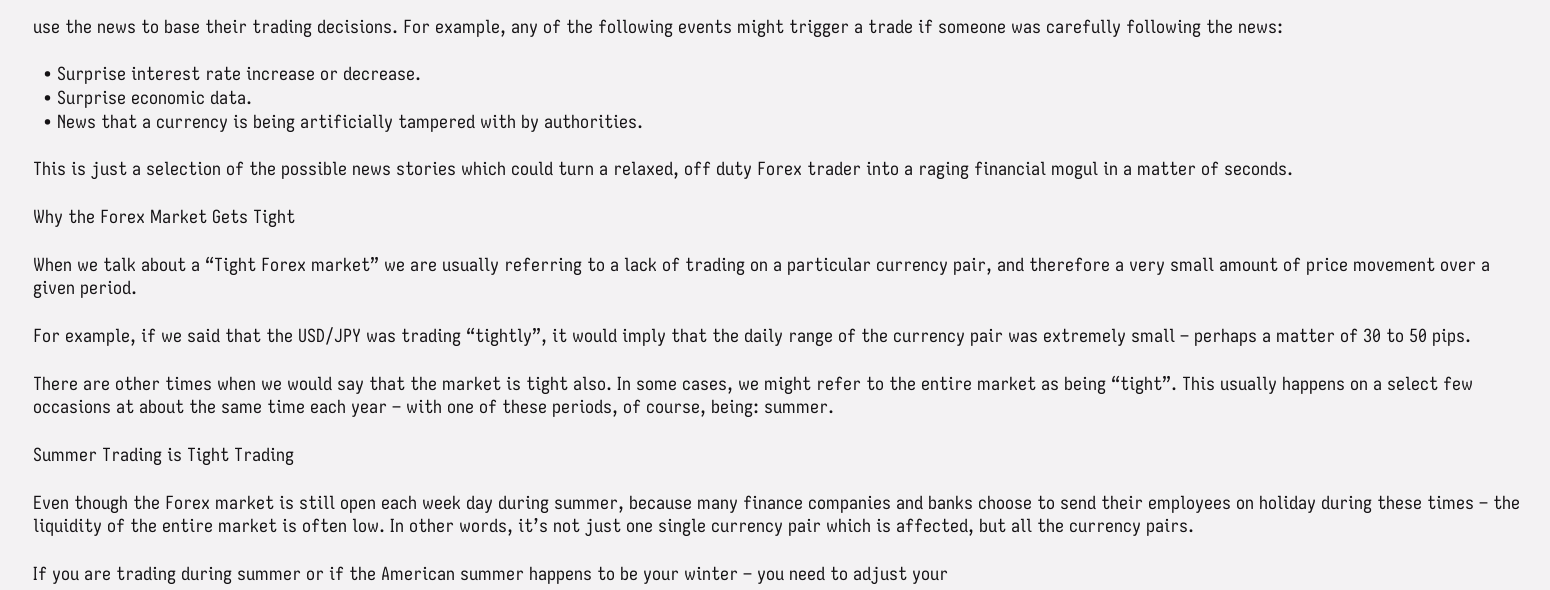use the news to base their trading decisions. For example, any of the following events might trigger a trade if someone was carefully following the news:

  • Surprise interest rate increase or decrease.
  • Surprise economic data.
  • News that a currency is being artificially tampered with by authorities.

This is just a selection of the possible news stories which could turn a relaxed, off duty Forex trader into a raging financial mogul in a matter of seconds.

Why the Forex Market Gets Tight

When we talk about a “Tight Forex market” we are usually referring to a lack of trading on a particular currency pair, and therefore a very small amount of price movement over a given period.

For example, if we said that the USD/JPY was trading “tightly”, it would imply that the daily range of the currency pair was extremely small – perhaps a matter of 30 to 50 pips.

There are other times when we would say that the market is tight also. In some cases, we might refer to the entire market as being “tight”. This usually happens on a select few occasions at about the same time each year – with one of these periods, of course, being: summer.

Summer Trading is Tight Trading

Even though the Forex market is still open each week day during summer, because many finance companies and banks choose to send their employees on holiday during these times – the liquidity of the entire market is often low. In other words, it’s not just one single currency pair which is affected, but all the currency pairs.

If you are trading during summer or if the American summer happens to be your winter – you need to adjust your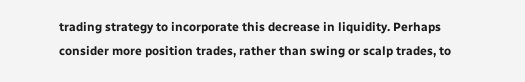trading strategy to incorporate this decrease in liquidity. Perhaps consider more position trades, rather than swing or scalp trades, to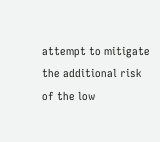attempt to mitigate the additional risk of the low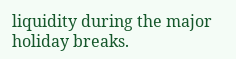liquidity during the major holiday breaks.